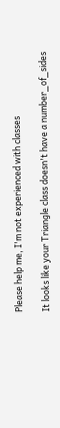Please help me, I'm not experienced with classes

It looks like your Triangle class doesn't have a number_of_sides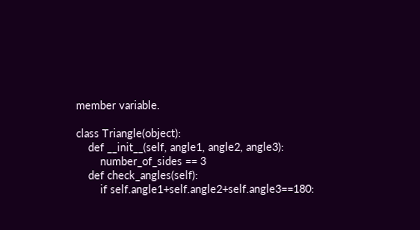member variable.

class Triangle(object):
    def __init__(self, angle1, angle2, angle3):
        number_of_sides == 3
    def check_angles(self):
        if self.angle1+self.angle2+self.angle3==180: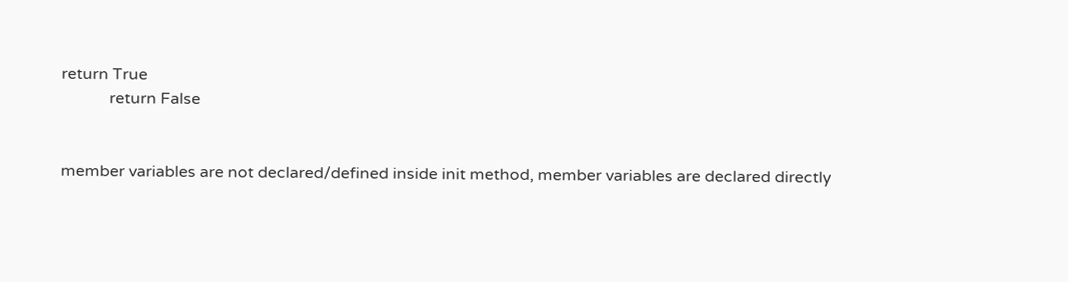return True
            return False


member variables are not declared/defined inside init method, member variables are declared directly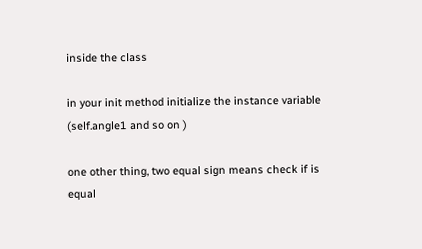inside the class

in your init method initialize the instance variable (self.angle1 and so on )

one other thing, two equal sign means check if is equal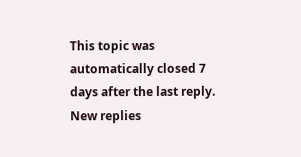This topic was automatically closed 7 days after the last reply. New replies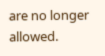are no longer allowed.